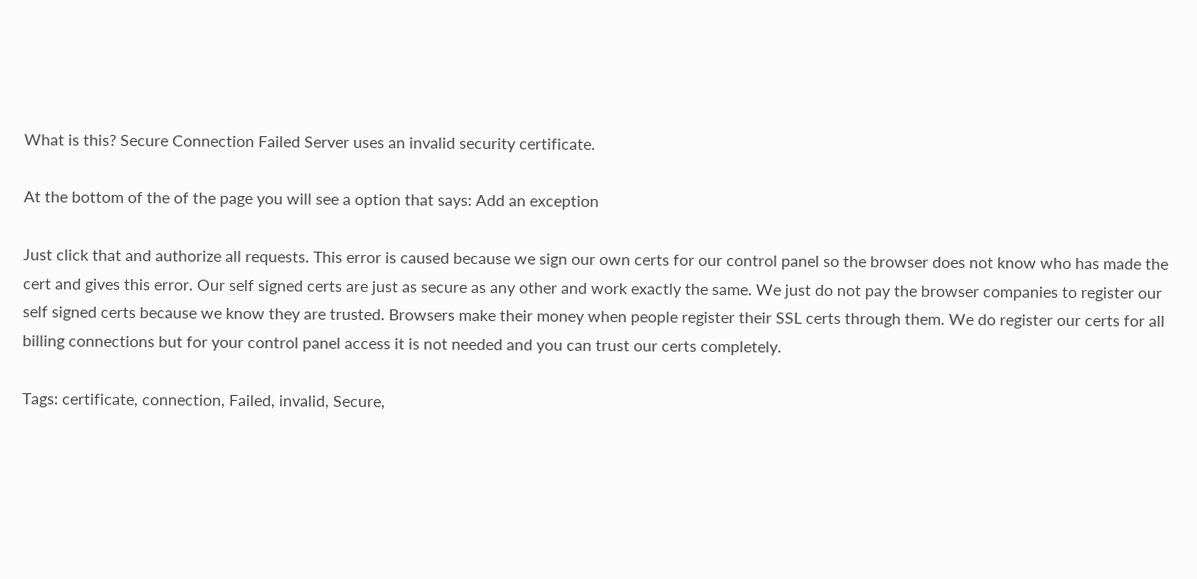What is this? Secure Connection Failed Server uses an invalid security certificate.

At the bottom of the of the page you will see a option that says: Add an exception

Just click that and authorize all requests. This error is caused because we sign our own certs for our control panel so the browser does not know who has made the cert and gives this error. Our self signed certs are just as secure as any other and work exactly the same. We just do not pay the browser companies to register our self signed certs because we know they are trusted. Browsers make their money when people register their SSL certs through them. We do register our certs for all billing connections but for your control panel access it is not needed and you can trust our certs completely.

Tags: certificate, connection, Failed, invalid, Secure,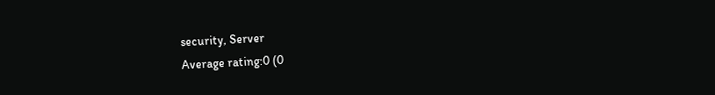security, Server
Average rating:0 (0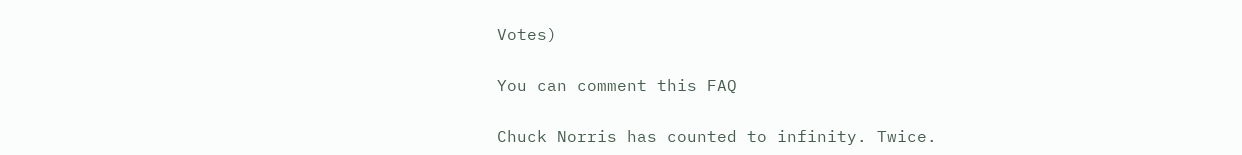Votes)

You can comment this FAQ

Chuck Norris has counted to infinity. Twice.